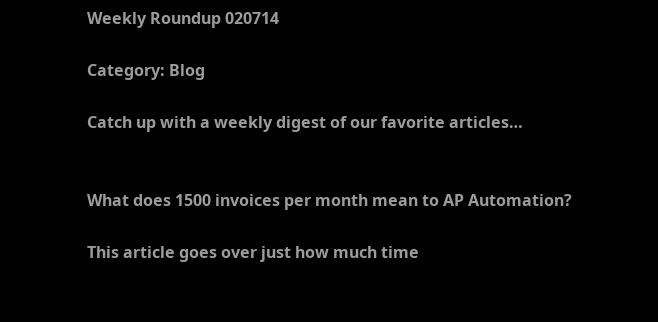Weekly Roundup 020714

Category: Blog

Catch up with a weekly digest of our favorite articles…


What does 1500 invoices per month mean to AP Automation?

This article goes over just how much time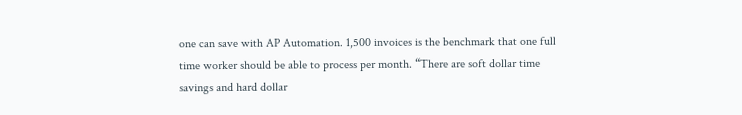one can save with AP Automation. 1,500 invoices is the benchmark that one full time worker should be able to process per month. “There are soft dollar time savings and hard dollar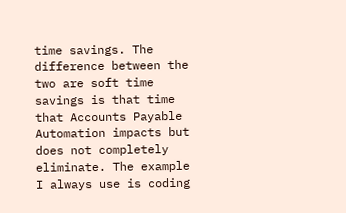time savings. The difference between the two are soft time savings is that time that Accounts Payable Automation impacts but does not completely eliminate. The example I always use is coding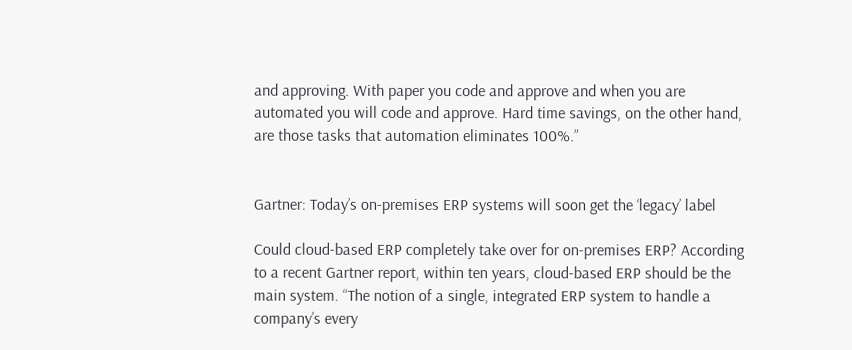and approving. With paper you code and approve and when you are automated you will code and approve. Hard time savings, on the other hand, are those tasks that automation eliminates 100%.”


Gartner: Today’s on-premises ERP systems will soon get the ‘legacy’ label

Could cloud-based ERP completely take over for on-premises ERP? According to a recent Gartner report, within ten years, cloud-based ERP should be the main system. “The notion of a single, integrated ERP system to handle a company’s every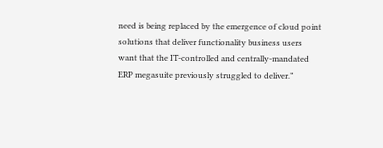need is being replaced by the emergence of cloud point solutions that deliver functionality business users want that the IT-controlled and centrally-mandated ERP megasuite previously struggled to deliver.”